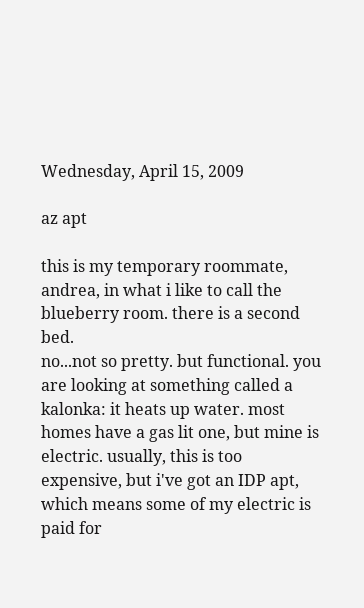Wednesday, April 15, 2009

az apt

this is my temporary roommate, andrea, in what i like to call the blueberry room. there is a second bed.
no...not so pretty. but functional. you are looking at something called a kalonka: it heats up water. most homes have a gas lit one, but mine is electric. usually, this is too expensive, but i've got an IDP apt, which means some of my electric is paid for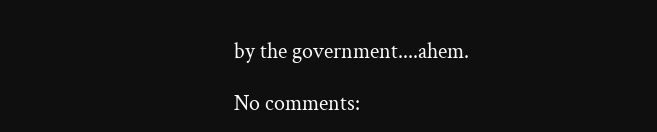by the government....ahem.

No comments: